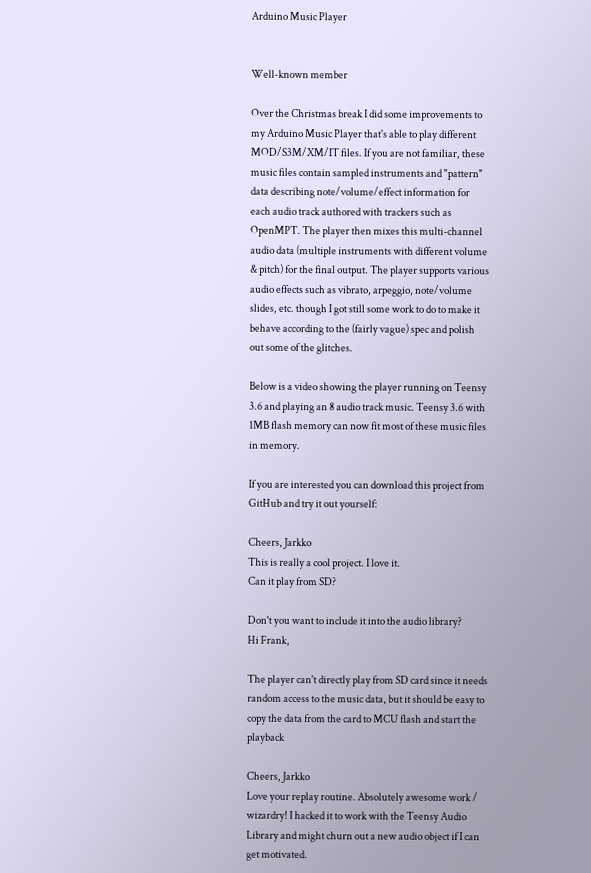Arduino Music Player


Well-known member

Over the Christmas break I did some improvements to my Arduino Music Player that's able to play different MOD/S3M/XM/IT files. If you are not familiar, these music files contain sampled instruments and "pattern" data describing note/volume/effect information for each audio track authored with trackers such as OpenMPT. The player then mixes this multi-channel audio data (multiple instruments with different volume & pitch) for the final output. The player supports various audio effects such as vibrato, arpeggio, note/volume slides, etc. though I got still some work to do to make it behave according to the (fairly vague) spec and polish out some of the glitches.

Below is a video showing the player running on Teensy 3.6 and playing an 8 audio track music. Teensy 3.6 with 1MB flash memory can now fit most of these music files in memory.

If you are interested you can download this project from GitHub and try it out yourself:

Cheers, Jarkko
This is really a cool project. I love it.
Can it play from SD?

Don't you want to include it into the audio library?
Hi Frank,

The player can't directly play from SD card since it needs random access to the music data, but it should be easy to copy the data from the card to MCU flash and start the playback

Cheers, Jarkko
Love your replay routine. Absolutely awesome work / wizardry! I hacked it to work with the Teensy Audio Library and might churn out a new audio object if I can get motivated.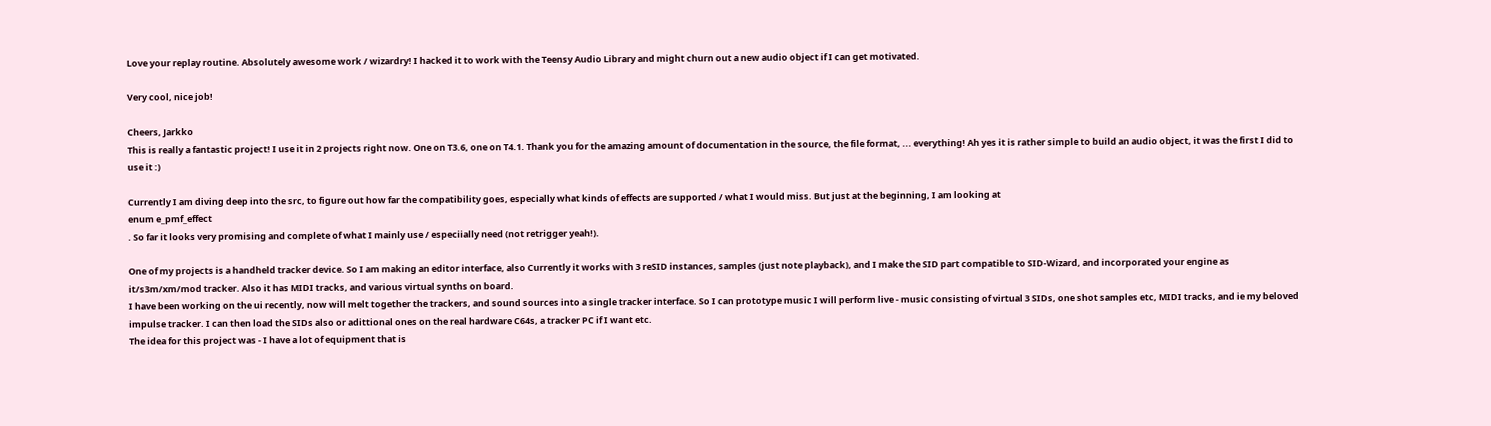Love your replay routine. Absolutely awesome work / wizardry! I hacked it to work with the Teensy Audio Library and might churn out a new audio object if I can get motivated.

Very cool, nice job!

Cheers, Jarkko
This is really a fantastic project! I use it in 2 projects right now. One on T3.6, one on T4.1. Thank you for the amazing amount of documentation in the source, the file format, ... everything! Ah yes it is rather simple to build an audio object, it was the first I did to use it :)

Currently I am diving deep into the src, to figure out how far the compatibility goes, especially what kinds of effects are supported / what I would miss. But just at the beginning, I am looking at
enum e_pmf_effect
. So far it looks very promising and complete of what I mainly use / especiially need (not retrigger yeah!).

One of my projects is a handheld tracker device. So I am making an editor interface, also Currently it works with 3 reSID instances, samples (just note playback), and I make the SID part compatible to SID-Wizard, and incorporated your engine as it/s3m/xm/mod tracker. Also it has MIDI tracks, and various virtual synths on board.
I have been working on the ui recently, now will melt together the trackers, and sound sources into a single tracker interface. So I can prototype music I will perform live - music consisting of virtual 3 SIDs, one shot samples etc, MIDI tracks, and ie my beloved impulse tracker. I can then load the SIDs also or adittional ones on the real hardware C64s, a tracker PC if I want etc.
The idea for this project was - I have a lot of equipment that is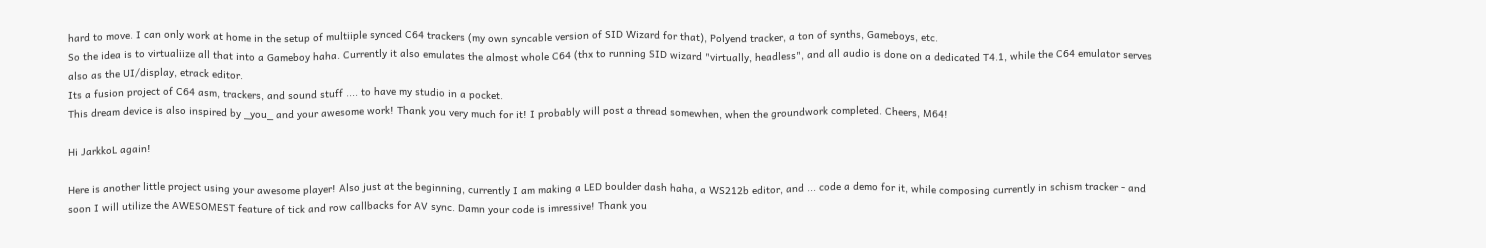hard to move. I can only work at home in the setup of multiiple synced C64 trackers (my own syncable version of SID Wizard for that), Polyend tracker, a ton of synths, Gameboys, etc.
So the idea is to virtualiize all that into a Gameboy haha. Currently it also emulates the almost whole C64 (thx to running SID wizard "virtually, headless", and all audio is done on a dedicated T4.1, while the C64 emulator serves also as the UI/display, etrack editor.
Its a fusion project of C64 asm, trackers, and sound stuff .... to have my studio in a pocket.
This dream device is also inspired by _you_ and your awesome work! Thank you very much for it! I probably will post a thread somewhen, when the groundwork completed. Cheers, M64!

Hi JarkkoL again!

Here is another little project using your awesome player! Also just at the beginning, currently I am making a LED boulder dash haha, a WS212b editor, and ... code a demo for it, while composing currently in schism tracker - and soon I will utilize the AWESOMEST feature of tick and row callbacks for AV sync. Damn your code is imressive! Thank you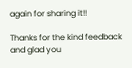again for sharing it!!

Thanks for the kind feedback and glad you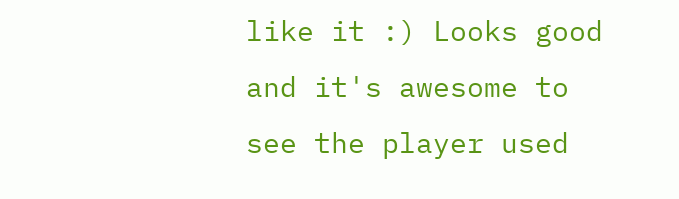like it :) Looks good and it's awesome to see the player used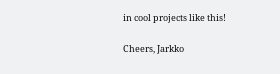in cool projects like this!

Cheers, Jarkko